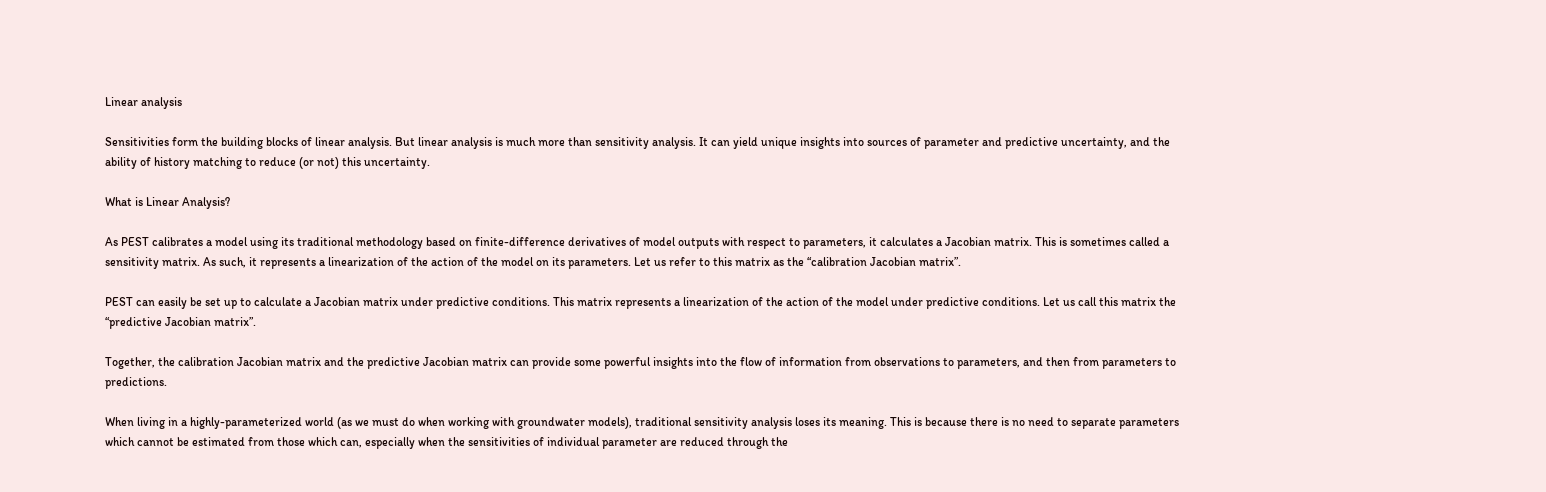Linear analysis

Sensitivities form the building blocks of linear analysis. But linear analysis is much more than sensitivity analysis. It can yield unique insights into sources of parameter and predictive uncertainty, and the ability of history matching to reduce (or not) this uncertainty.

What is Linear Analysis?

As PEST calibrates a model using its traditional methodology based on finite-difference derivatives of model outputs with respect to parameters, it calculates a Jacobian matrix. This is sometimes called a sensitivity matrix. As such, it represents a linearization of the action of the model on its parameters. Let us refer to this matrix as the “calibration Jacobian matrix”.

PEST can easily be set up to calculate a Jacobian matrix under predictive conditions. This matrix represents a linearization of the action of the model under predictive conditions. Let us call this matrix the “predictive Jacobian matrix”.

Together, the calibration Jacobian matrix and the predictive Jacobian matrix can provide some powerful insights into the flow of information from observations to parameters, and then from parameters to predictions.

When living in a highly-parameterized world (as we must do when working with groundwater models), traditional sensitivity analysis loses its meaning. This is because there is no need to separate parameters which cannot be estimated from those which can, especially when the sensitivities of individual parameter are reduced through the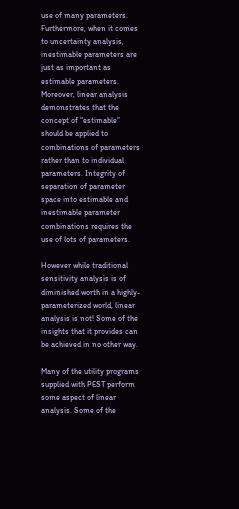use of many parameters. Furthermore, when it comes to uncertainty analysis, inestimable parameters are just as important as estimable parameters. Moreover, linear analysis demonstrates that the concept of “estimable” should be applied to combinations of parameters rather than to individual parameters. Integrity of separation of parameter space into estimable and inestimable parameter combinations requires the use of lots of parameters.

However while traditional sensitivity analysis is of diminished worth in a highly-parameterized world, linear analysis is not! Some of the insights that it provides can be achieved in no other way.

Many of the utility programs supplied with PEST perform some aspect of linear analysis. Some of the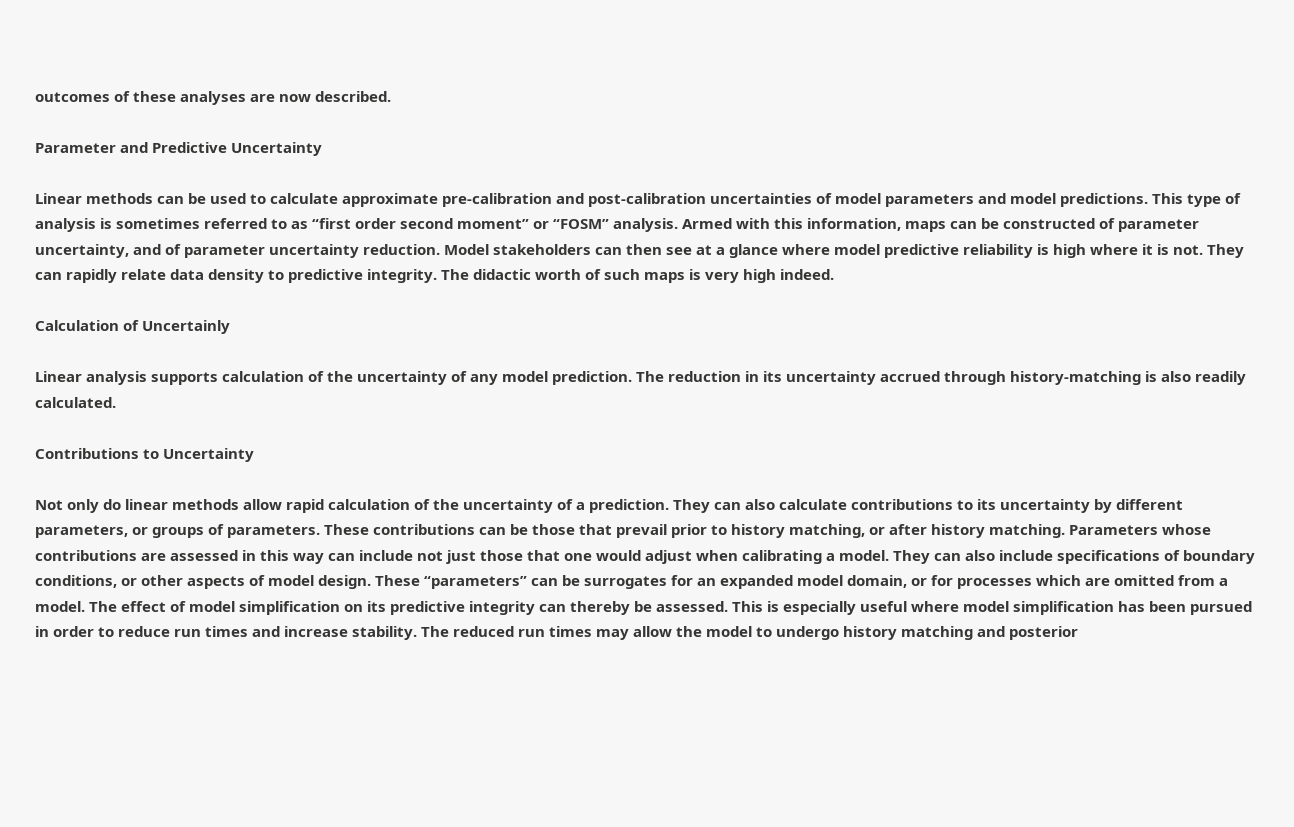outcomes of these analyses are now described.

Parameter and Predictive Uncertainty

Linear methods can be used to calculate approximate pre-calibration and post-calibration uncertainties of model parameters and model predictions. This type of analysis is sometimes referred to as “first order second moment” or “FOSM” analysis. Armed with this information, maps can be constructed of parameter uncertainty, and of parameter uncertainty reduction. Model stakeholders can then see at a glance where model predictive reliability is high where it is not. They can rapidly relate data density to predictive integrity. The didactic worth of such maps is very high indeed.

Calculation of Uncertainly

Linear analysis supports calculation of the uncertainty of any model prediction. The reduction in its uncertainty accrued through history-matching is also readily calculated.

Contributions to Uncertainty

Not only do linear methods allow rapid calculation of the uncertainty of a prediction. They can also calculate contributions to its uncertainty by different parameters, or groups of parameters. These contributions can be those that prevail prior to history matching, or after history matching. Parameters whose contributions are assessed in this way can include not just those that one would adjust when calibrating a model. They can also include specifications of boundary conditions, or other aspects of model design. These “parameters” can be surrogates for an expanded model domain, or for processes which are omitted from a model. The effect of model simplification on its predictive integrity can thereby be assessed. This is especially useful where model simplification has been pursued in order to reduce run times and increase stability. The reduced run times may allow the model to undergo history matching and posterior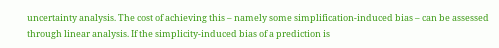uncertainty analysis. The cost of achieving this – namely some simplification-induced bias – can be assessed through linear analysis. If the simplicity-induced bias of a prediction is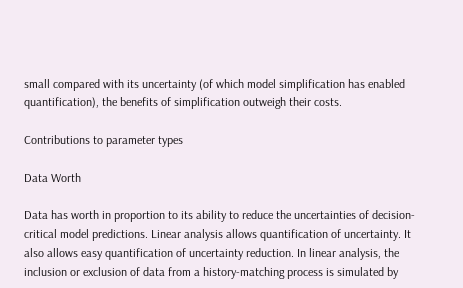small compared with its uncertainty (of which model simplification has enabled quantification), the benefits of simplification outweigh their costs.

Contributions to parameter types

Data Worth

Data has worth in proportion to its ability to reduce the uncertainties of decision-critical model predictions. Linear analysis allows quantification of uncertainty. It also allows easy quantification of uncertainty reduction. In linear analysis, the inclusion or exclusion of data from a history-matching process is simulated by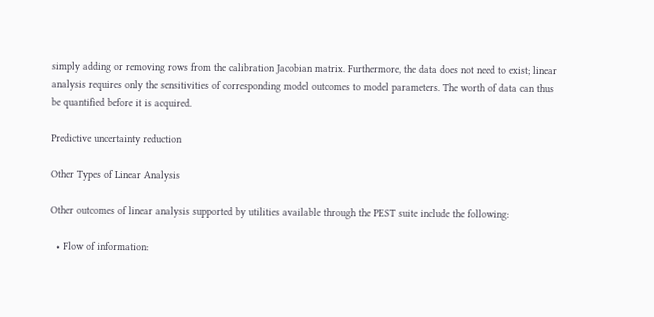simply adding or removing rows from the calibration Jacobian matrix. Furthermore, the data does not need to exist; linear analysis requires only the sensitivities of corresponding model outcomes to model parameters. The worth of data can thus be quantified before it is acquired.

Predictive uncertainty reduction

Other Types of Linear Analysis

Other outcomes of linear analysis supported by utilities available through the PEST suite include the following:

  • Flow of information: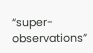“super-observations”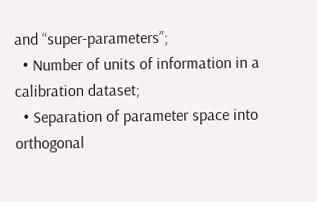and “super-parameters”;
  • Number of units of information in a calibration dataset;
  • Separation of parameter space into orthogonal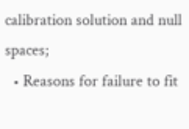calibration solution and null spaces;
  • Reasons for failure to fit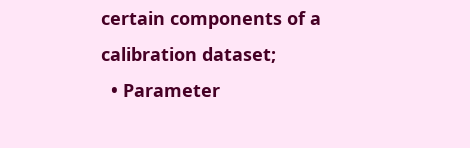certain components of a calibration dataset;
  • Parameter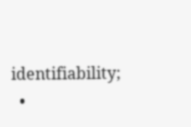identifiability;
  •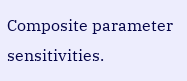Composite parameter sensitivities.